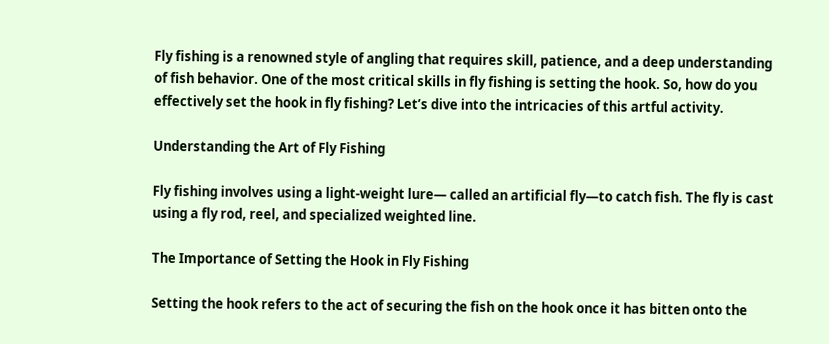Fly fishing is a renowned style of angling that requires skill, patience, and a deep understanding of fish behavior. One of the most critical skills in fly fishing is setting the hook. So, how do you effectively set the hook in fly fishing? Let’s dive into the intricacies of this artful activity.

Understanding the Art of Fly Fishing

Fly fishing involves using a light-weight lure— called an artificial fly—to catch fish. The fly is cast using a fly rod, reel, and specialized weighted line.

The Importance of Setting the Hook in Fly Fishing

Setting the hook refers to the act of securing the fish on the hook once it has bitten onto the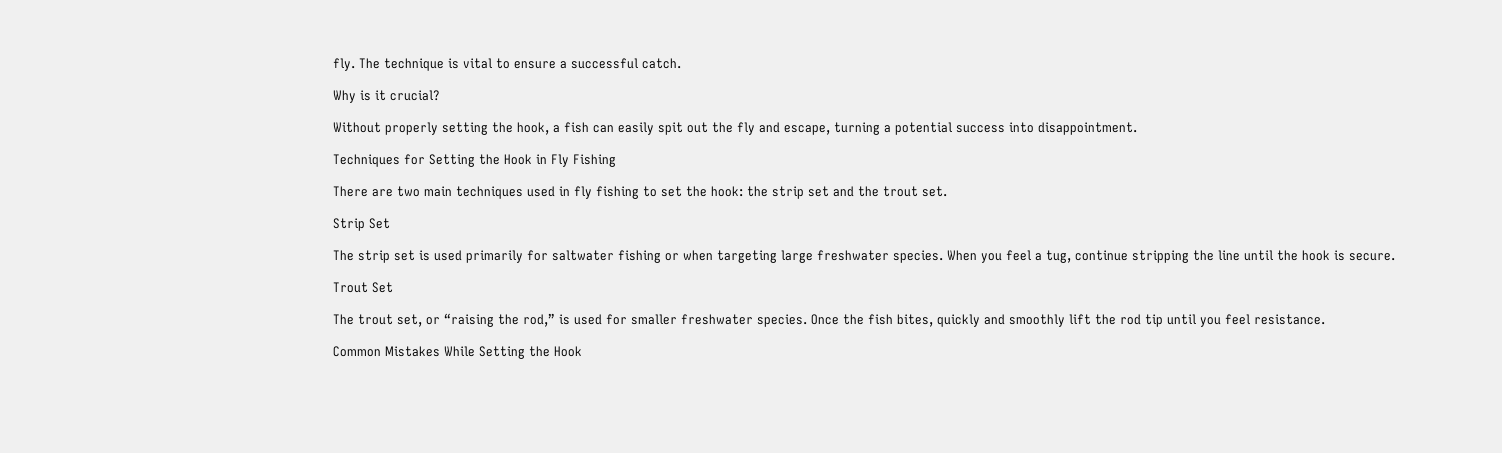fly. The technique is vital to ensure a successful catch.

Why is it crucial?

Without properly setting the hook, a fish can easily spit out the fly and escape, turning a potential success into disappointment.

Techniques for Setting the Hook in Fly Fishing

There are two main techniques used in fly fishing to set the hook: the strip set and the trout set.

Strip Set

The strip set is used primarily for saltwater fishing or when targeting large freshwater species. When you feel a tug, continue stripping the line until the hook is secure.

Trout Set

The trout set, or “raising the rod,” is used for smaller freshwater species. Once the fish bites, quickly and smoothly lift the rod tip until you feel resistance.

Common Mistakes While Setting the Hook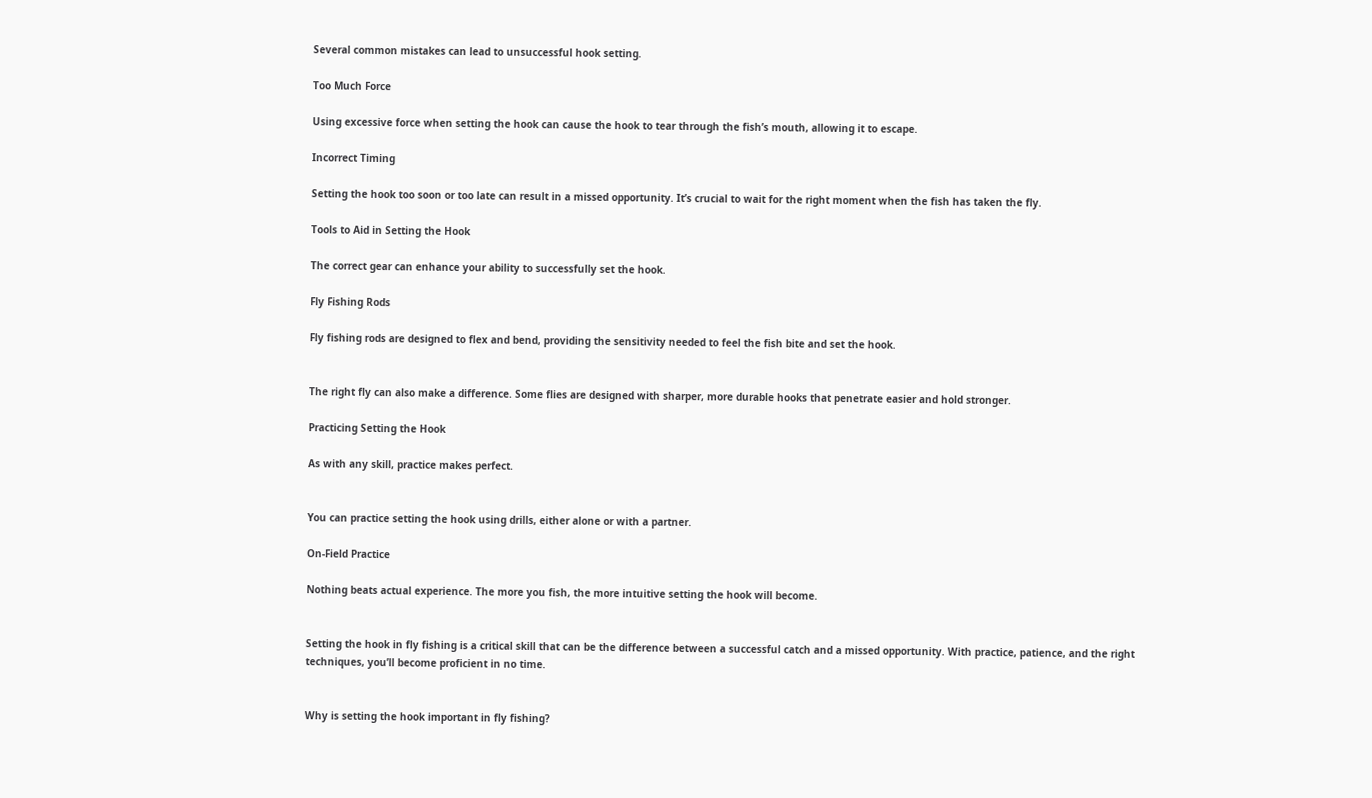Several common mistakes can lead to unsuccessful hook setting.

Too Much Force

Using excessive force when setting the hook can cause the hook to tear through the fish’s mouth, allowing it to escape.

Incorrect Timing

Setting the hook too soon or too late can result in a missed opportunity. It’s crucial to wait for the right moment when the fish has taken the fly.

Tools to Aid in Setting the Hook

The correct gear can enhance your ability to successfully set the hook.

Fly Fishing Rods

Fly fishing rods are designed to flex and bend, providing the sensitivity needed to feel the fish bite and set the hook.


The right fly can also make a difference. Some flies are designed with sharper, more durable hooks that penetrate easier and hold stronger.

Practicing Setting the Hook

As with any skill, practice makes perfect.


You can practice setting the hook using drills, either alone or with a partner.

On-Field Practice

Nothing beats actual experience. The more you fish, the more intuitive setting the hook will become.


Setting the hook in fly fishing is a critical skill that can be the difference between a successful catch and a missed opportunity. With practice, patience, and the right techniques, you’ll become proficient in no time.


Why is setting the hook important in fly fishing?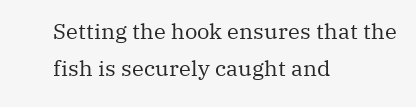Setting the hook ensures that the fish is securely caught and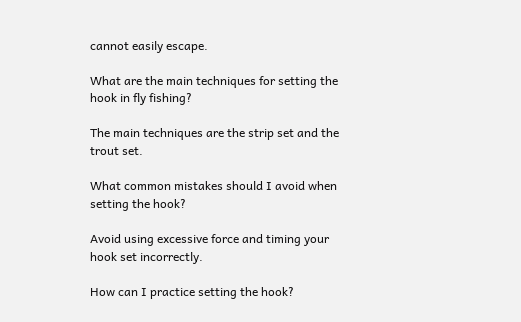cannot easily escape.

What are the main techniques for setting the hook in fly fishing?

The main techniques are the strip set and the trout set.

What common mistakes should I avoid when setting the hook?

Avoid using excessive force and timing your hook set incorrectly.

How can I practice setting the hook?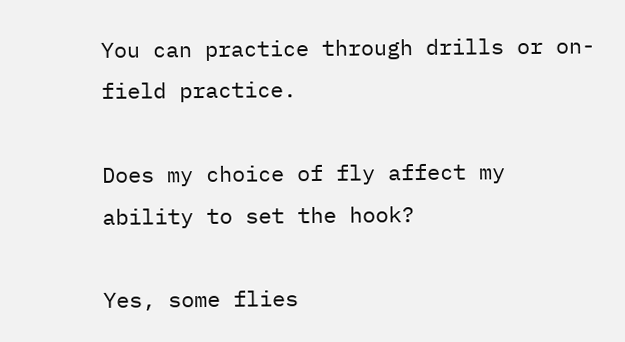You can practice through drills or on-field practice.

Does my choice of fly affect my ability to set the hook?

Yes, some flies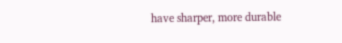have sharper, more durable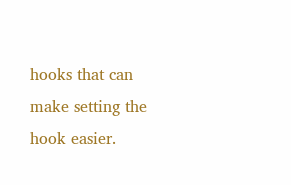hooks that can make setting the hook easier.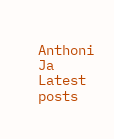Anthoni Ja
Latest posts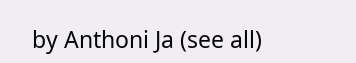by Anthoni Ja (see all)